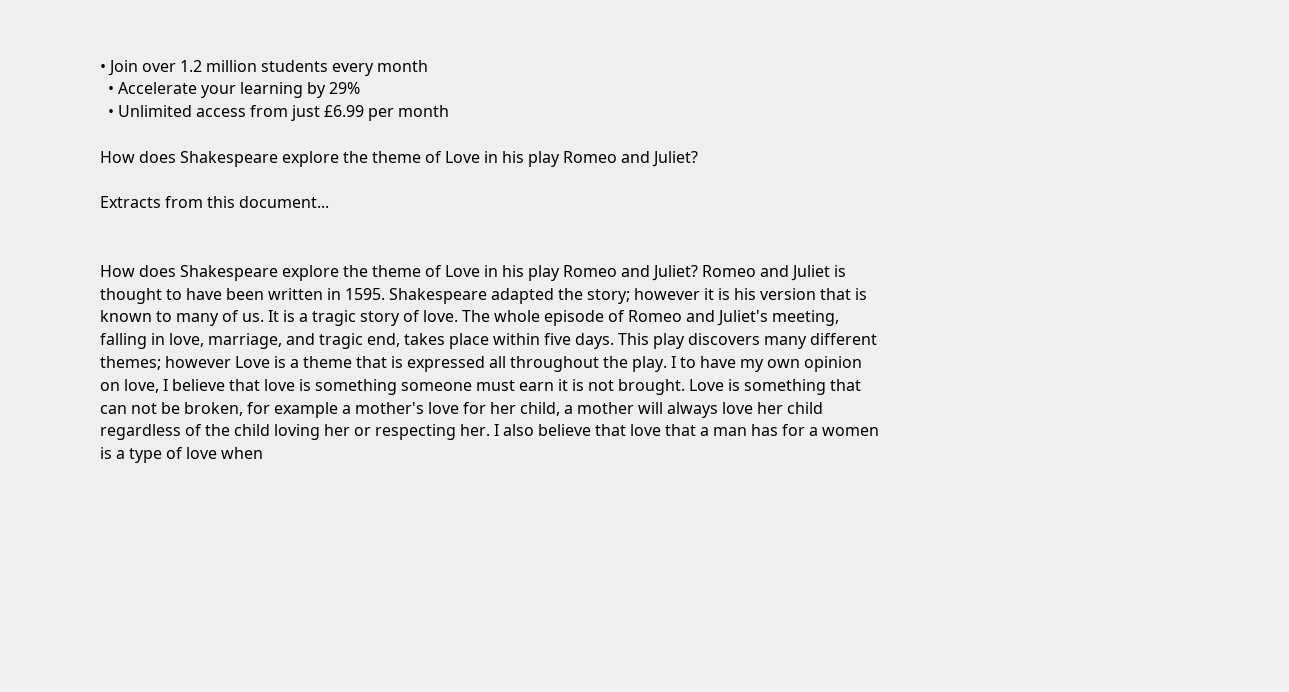• Join over 1.2 million students every month
  • Accelerate your learning by 29%
  • Unlimited access from just £6.99 per month

How does Shakespeare explore the theme of Love in his play Romeo and Juliet?

Extracts from this document...


How does Shakespeare explore the theme of Love in his play Romeo and Juliet? Romeo and Juliet is thought to have been written in 1595. Shakespeare adapted the story; however it is his version that is known to many of us. It is a tragic story of love. The whole episode of Romeo and Juliet's meeting, falling in love, marriage, and tragic end, takes place within five days. This play discovers many different themes; however Love is a theme that is expressed all throughout the play. I to have my own opinion on love, I believe that love is something someone must earn it is not brought. Love is something that can not be broken, for example a mother's love for her child, a mother will always love her child regardless of the child loving her or respecting her. I also believe that love that a man has for a women is a type of love when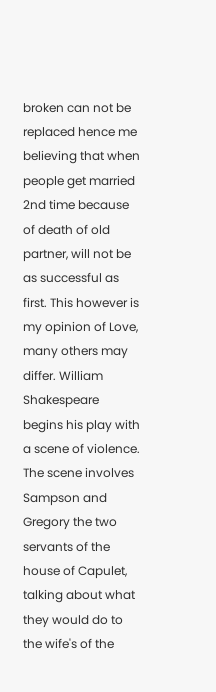broken can not be replaced hence me believing that when people get married 2nd time because of death of old partner, will not be as successful as first. This however is my opinion of Love, many others may differ. William Shakespeare begins his play with a scene of violence. The scene involves Sampson and Gregory the two servants of the house of Capulet, talking about what they would do to the wife's of the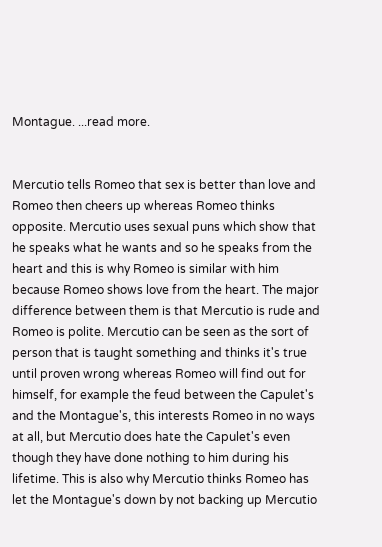Montague. ...read more.


Mercutio tells Romeo that sex is better than love and Romeo then cheers up whereas Romeo thinks opposite. Mercutio uses sexual puns which show that he speaks what he wants and so he speaks from the heart and this is why Romeo is similar with him because Romeo shows love from the heart. The major difference between them is that Mercutio is rude and Romeo is polite. Mercutio can be seen as the sort of person that is taught something and thinks it's true until proven wrong whereas Romeo will find out for himself, for example the feud between the Capulet's and the Montague's, this interests Romeo in no ways at all, but Mercutio does hate the Capulet's even though they have done nothing to him during his lifetime. This is also why Mercutio thinks Romeo has let the Montague's down by not backing up Mercutio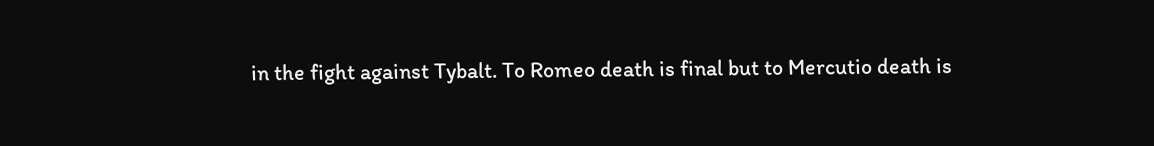in the fight against Tybalt. To Romeo death is final but to Mercutio death is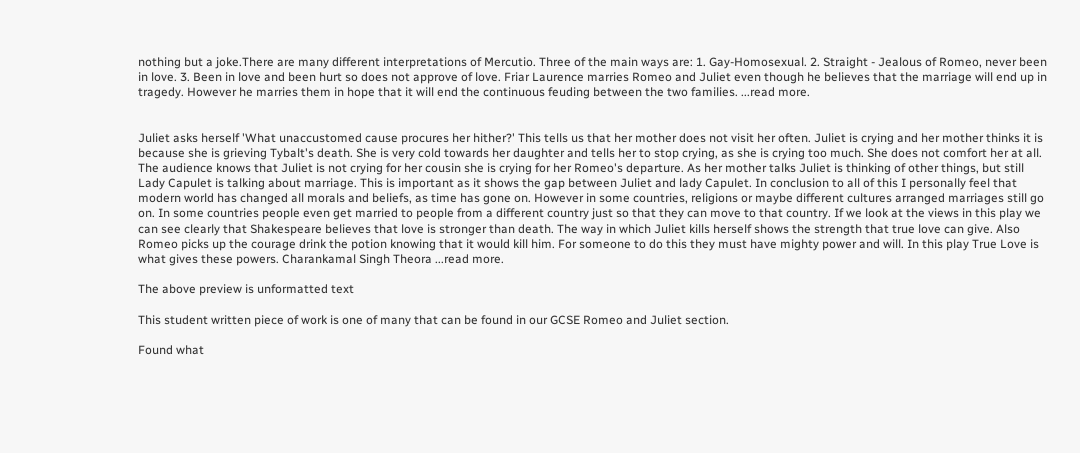nothing but a joke.There are many different interpretations of Mercutio. Three of the main ways are: 1. Gay-Homosexual. 2. Straight - Jealous of Romeo, never been in love. 3. Been in love and been hurt so does not approve of love. Friar Laurence marries Romeo and Juliet even though he believes that the marriage will end up in tragedy. However he marries them in hope that it will end the continuous feuding between the two families. ...read more.


Juliet asks herself 'What unaccustomed cause procures her hither?' This tells us that her mother does not visit her often. Juliet is crying and her mother thinks it is because she is grieving Tybalt's death. She is very cold towards her daughter and tells her to stop crying, as she is crying too much. She does not comfort her at all. The audience knows that Juliet is not crying for her cousin she is crying for her Romeo's departure. As her mother talks Juliet is thinking of other things, but still Lady Capulet is talking about marriage. This is important as it shows the gap between Juliet and lady Capulet. In conclusion to all of this I personally feel that modern world has changed all morals and beliefs, as time has gone on. However in some countries, religions or maybe different cultures arranged marriages still go on. In some countries people even get married to people from a different country just so that they can move to that country. If we look at the views in this play we can see clearly that Shakespeare believes that love is stronger than death. The way in which Juliet kills herself shows the strength that true love can give. Also Romeo picks up the courage drink the potion knowing that it would kill him. For someone to do this they must have mighty power and will. In this play True Love is what gives these powers. Charankamal Singh Theora ...read more.

The above preview is unformatted text

This student written piece of work is one of many that can be found in our GCSE Romeo and Juliet section.

Found what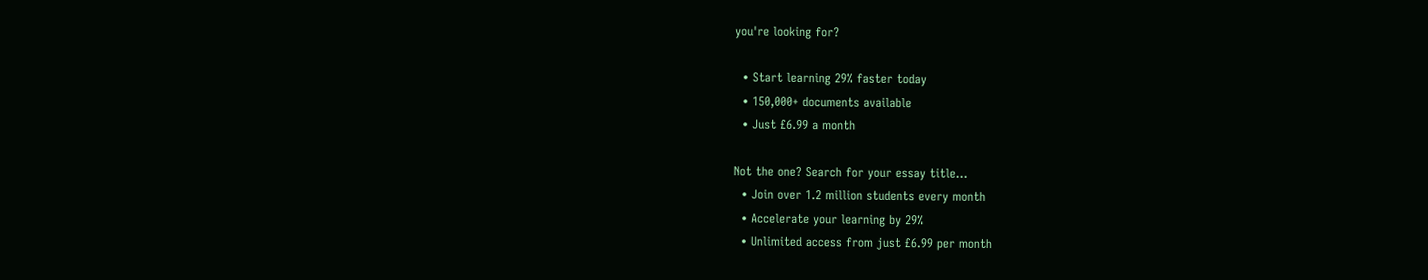you're looking for?

  • Start learning 29% faster today
  • 150,000+ documents available
  • Just £6.99 a month

Not the one? Search for your essay title...
  • Join over 1.2 million students every month
  • Accelerate your learning by 29%
  • Unlimited access from just £6.99 per month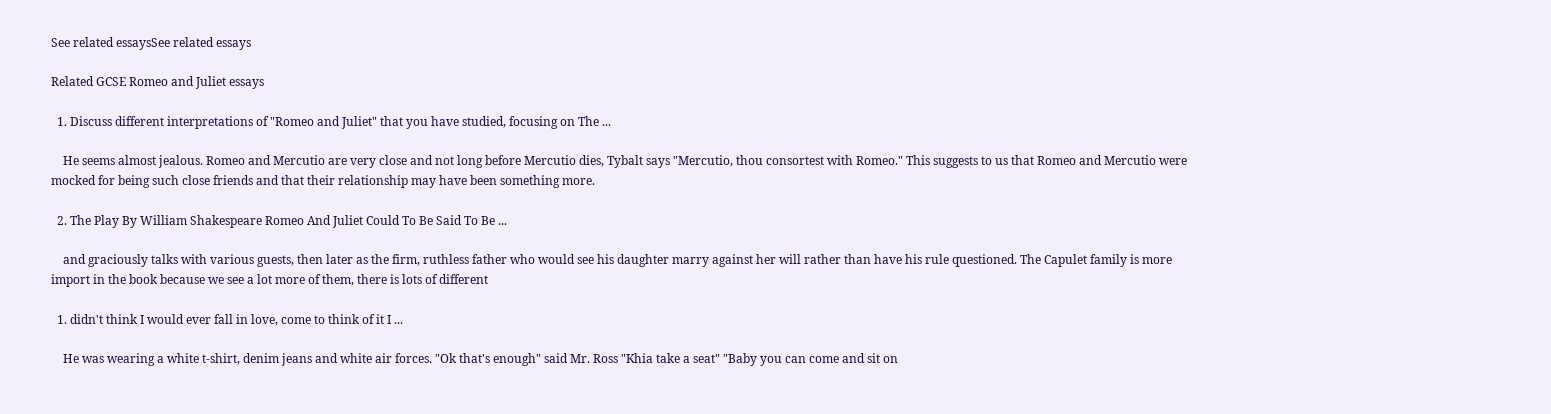See related essaysSee related essays

Related GCSE Romeo and Juliet essays

  1. Discuss different interpretations of "Romeo and Juliet" that you have studied, focusing on The ...

    He seems almost jealous. Romeo and Mercutio are very close and not long before Mercutio dies, Tybalt says "Mercutio, thou consortest with Romeo." This suggests to us that Romeo and Mercutio were mocked for being such close friends and that their relationship may have been something more.

  2. The Play By William Shakespeare Romeo And Juliet Could To Be Said To Be ...

    and graciously talks with various guests, then later as the firm, ruthless father who would see his daughter marry against her will rather than have his rule questioned. The Capulet family is more import in the book because we see a lot more of them, there is lots of different

  1. didn't think I would ever fall in love, come to think of it I ...

    He was wearing a white t-shirt, denim jeans and white air forces. "Ok that's enough" said Mr. Ross "Khia take a seat" "Baby you can come and sit on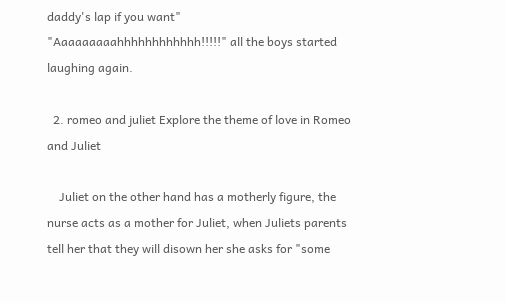daddy's lap if you want" "Aaaaaaaaahhhhhhhhhhhh!!!!!" all the boys started laughing again.

  2. romeo and juliet Explore the theme of love in Romeo and Juliet

    Juliet on the other hand has a motherly figure, the nurse acts as a mother for Juliet, when Juliets parents tell her that they will disown her she asks for "some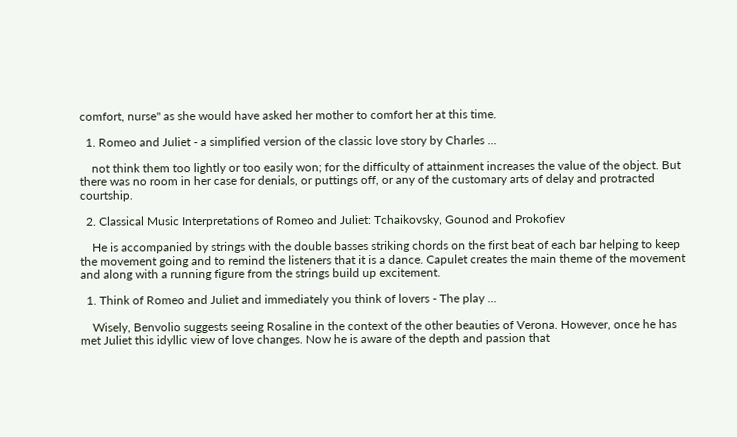comfort, nurse" as she would have asked her mother to comfort her at this time.

  1. Romeo and Juliet - a simplified version of the classic love story by Charles ...

    not think them too lightly or too easily won; for the difficulty of attainment increases the value of the object. But there was no room in her case for denials, or puttings off, or any of the customary arts of delay and protracted courtship.

  2. Classical Music Interpretations of Romeo and Juliet: Tchaikovsky, Gounod and Prokofiev

    He is accompanied by strings with the double basses striking chords on the first beat of each bar helping to keep the movement going and to remind the listeners that it is a dance. Capulet creates the main theme of the movement and along with a running figure from the strings build up excitement.

  1. Think of Romeo and Juliet and immediately you think of lovers - The play ...

    Wisely, Benvolio suggests seeing Rosaline in the context of the other beauties of Verona. However, once he has met Juliet this idyllic view of love changes. Now he is aware of the depth and passion that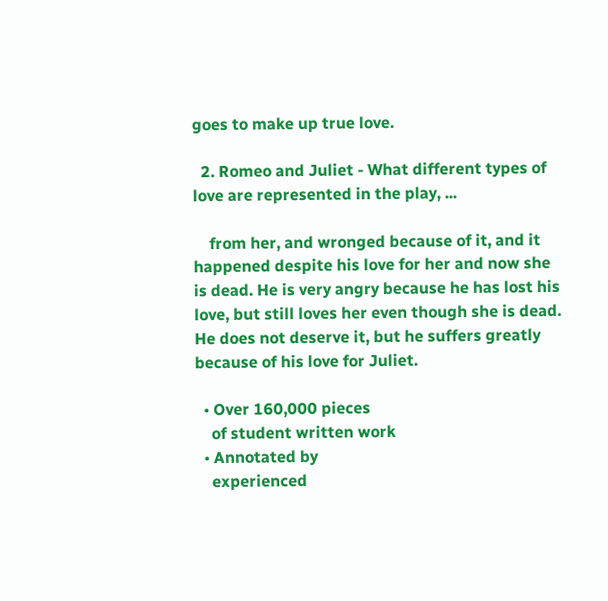goes to make up true love.

  2. Romeo and Juliet - What different types of love are represented in the play, ...

    from her, and wronged because of it, and it happened despite his love for her and now she is dead. He is very angry because he has lost his love, but still loves her even though she is dead. He does not deserve it, but he suffers greatly because of his love for Juliet.

  • Over 160,000 pieces
    of student written work
  • Annotated by
    experienced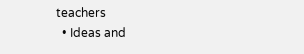teachers
  • Ideas and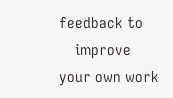feedback to
    improve your own work